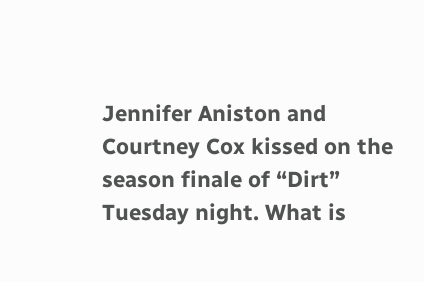Jennifer Aniston and Courtney Cox kissed on the season finale of “Dirt” Tuesday night. What is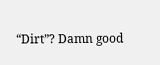“Dirt”? Damn good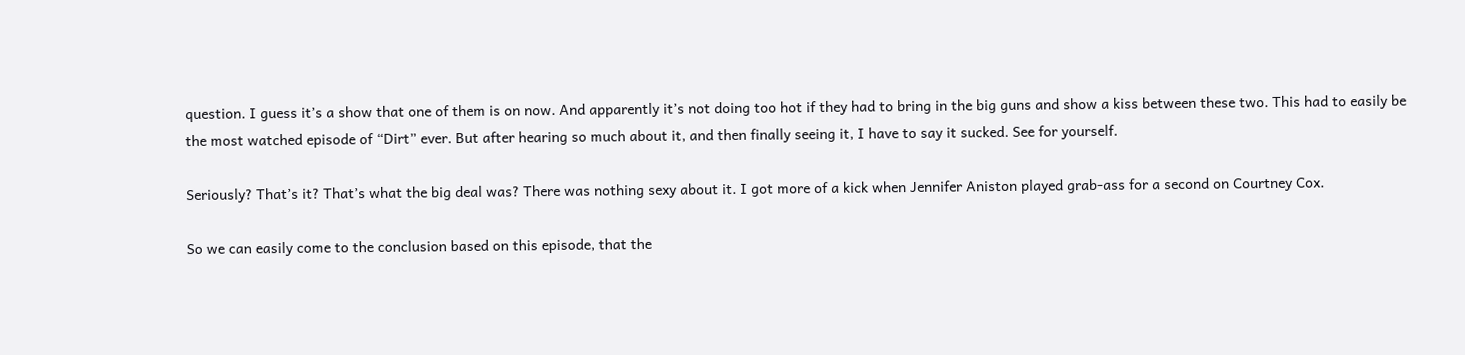question. I guess it’s a show that one of them is on now. And apparently it’s not doing too hot if they had to bring in the big guns and show a kiss between these two. This had to easily be the most watched episode of “Dirt” ever. But after hearing so much about it, and then finally seeing it, I have to say it sucked. See for yourself.

Seriously? That’s it? That’s what the big deal was? There was nothing sexy about it. I got more of a kick when Jennifer Aniston played grab-ass for a second on Courtney Cox.

So we can easily come to the conclusion based on this episode, that the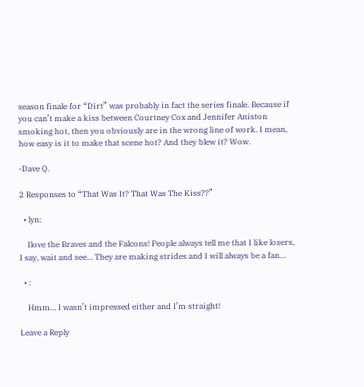season finale for “Dirt” was probably in fact the series finale. Because if you can’t make a kiss between Courtney Cox and Jennifer Aniston smoking hot, then you obviously are in the wrong line of work. I mean, how easy is it to make that scene hot? And they blew it? Wow.

-Dave Q.

2 Responses to “That Was It? That Was The Kiss??”

  • lyn:

    Ilove the Braves and the Falcons! People always tell me that I like losers, I say, wait and see… They are making strides and I will always be a fan…

  • :

    Hmm… I wasn’t impressed either and I’m straight!

Leave a Reply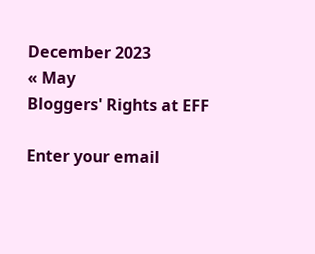December 2023
« May
Bloggers' Rights at EFF

Enter your email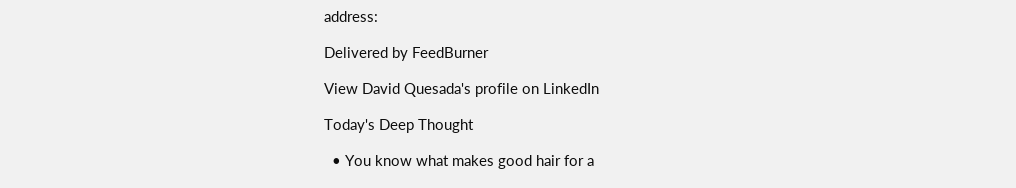address:

Delivered by FeedBurner

View David Quesada's profile on LinkedIn

Today's Deep Thought

  • You know what makes good hair for a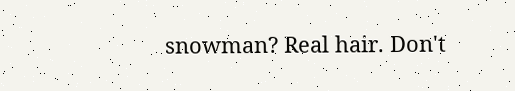snowman? Real hair. Don't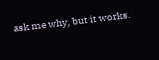ask me why, but it works.